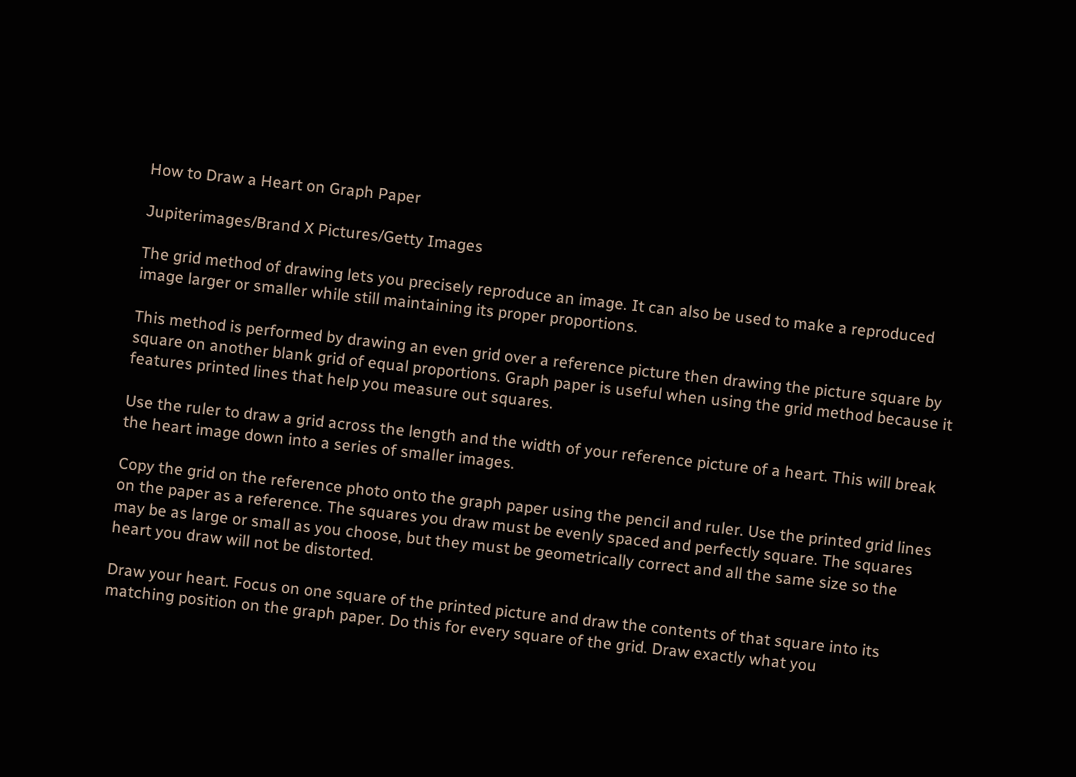How to Draw a Heart on Graph Paper

Jupiterimages/Brand X Pictures/Getty Images

The grid method of drawing lets you precisely reproduce an image. It can also be used to make a reproduced image larger or smaller while still maintaining its proper proportions.

This method is performed by drawing an even grid over a reference picture then drawing the picture square by square on another blank grid of equal proportions. Graph paper is useful when using the grid method because it features printed lines that help you measure out squares.

Use the ruler to draw a grid across the length and the width of your reference picture of a heart. This will break the heart image down into a series of smaller images.

Copy the grid on the reference photo onto the graph paper using the pencil and ruler. Use the printed grid lines on the paper as a reference. The squares you draw must be evenly spaced and perfectly square. The squares may be as large or small as you choose, but they must be geometrically correct and all the same size so the heart you draw will not be distorted.

Draw your heart. Focus on one square of the printed picture and draw the contents of that square into its matching position on the graph paper. Do this for every square of the grid. Draw exactly what you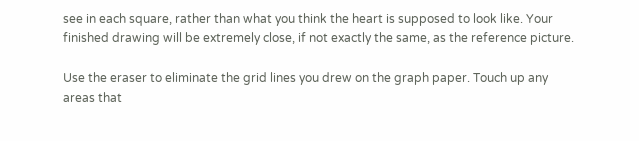see in each square, rather than what you think the heart is supposed to look like. Your finished drawing will be extremely close, if not exactly the same, as the reference picture.

Use the eraser to eliminate the grid lines you drew on the graph paper. Touch up any areas that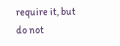require it, but do not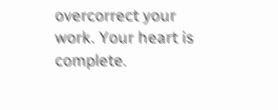overcorrect your work. Your heart is complete.